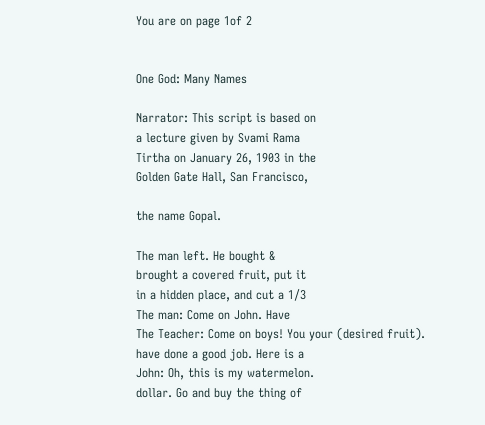You are on page 1of 2


One God: Many Names

Narrator: This script is based on
a lecture given by Svami Rama
Tirtha on January 26, 1903 in the
Golden Gate Hall, San Francisco,

the name Gopal.

The man left. He bought &
brought a covered fruit, put it
in a hidden place, and cut a 1/3
The man: Come on John. Have
The Teacher: Come on boys! You your (desired fruit).
have done a good job. Here is a
John: Oh, this is my watermelon.
dollar. Go and buy the thing of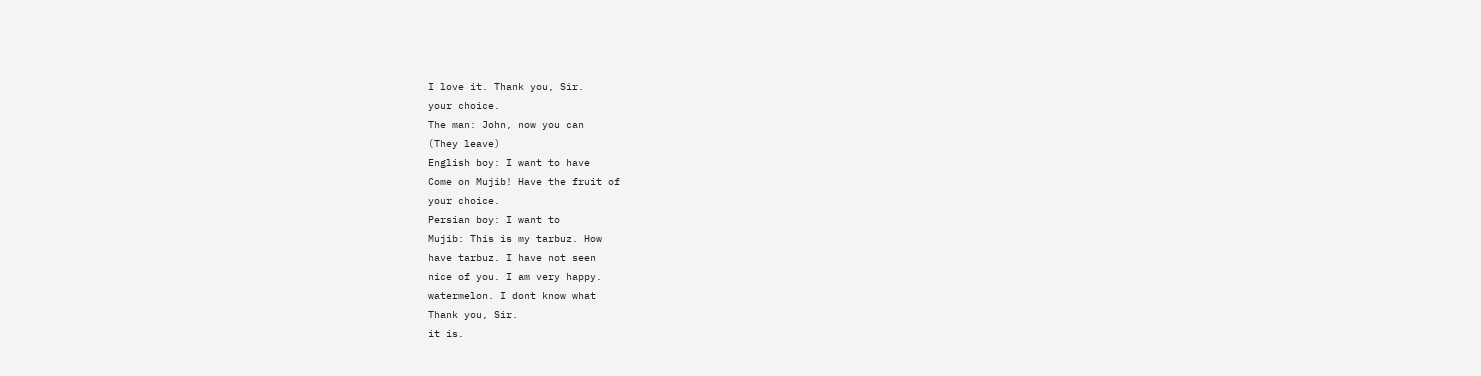I love it. Thank you, Sir.
your choice.
The man: John, now you can
(They leave)
English boy: I want to have
Come on Mujib! Have the fruit of
your choice.
Persian boy: I want to
Mujib: This is my tarbuz. How
have tarbuz. I have not seen
nice of you. I am very happy.
watermelon. I dont know what
Thank you, Sir.
it is.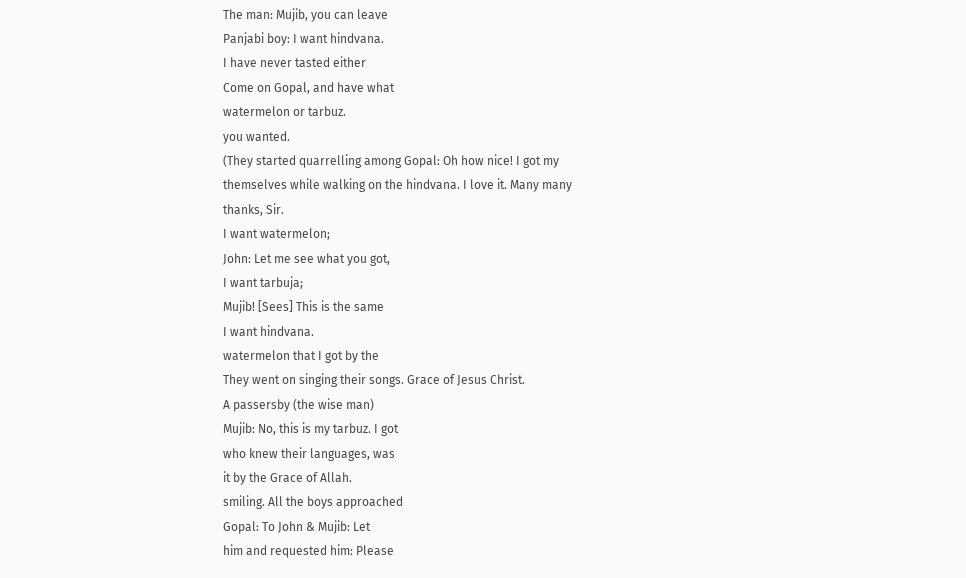The man: Mujib, you can leave
Panjabi boy: I want hindvana.
I have never tasted either
Come on Gopal, and have what
watermelon or tarbuz.
you wanted.
(They started quarrelling among Gopal: Oh how nice! I got my
themselves while walking on the hindvana. I love it. Many many
thanks, Sir.
I want watermelon;
John: Let me see what you got,
I want tarbuja;
Mujib! [Sees] This is the same
I want hindvana.
watermelon that I got by the
They went on singing their songs. Grace of Jesus Christ.
A passersby (the wise man)
Mujib: No, this is my tarbuz. I got
who knew their languages, was
it by the Grace of Allah.
smiling. All the boys approached
Gopal: To John & Mujib: Let
him and requested him: Please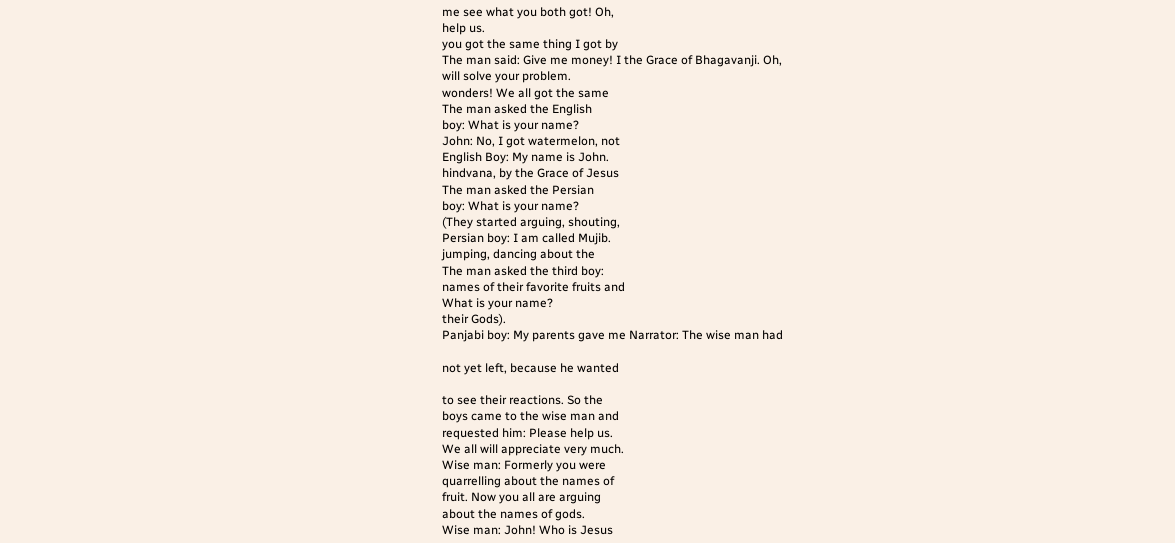me see what you both got! Oh,
help us.
you got the same thing I got by
The man said: Give me money! I the Grace of Bhagavanji. Oh,
will solve your problem.
wonders! We all got the same
The man asked the English
boy: What is your name?
John: No, I got watermelon, not
English Boy: My name is John.
hindvana, by the Grace of Jesus
The man asked the Persian
boy: What is your name?
(They started arguing, shouting,
Persian boy: I am called Mujib.
jumping, dancing about the
The man asked the third boy:
names of their favorite fruits and
What is your name?
their Gods).
Panjabi boy: My parents gave me Narrator: The wise man had

not yet left, because he wanted

to see their reactions. So the
boys came to the wise man and
requested him: Please help us.
We all will appreciate very much.
Wise man: Formerly you were
quarrelling about the names of
fruit. Now you all are arguing
about the names of gods.
Wise man: John! Who is Jesus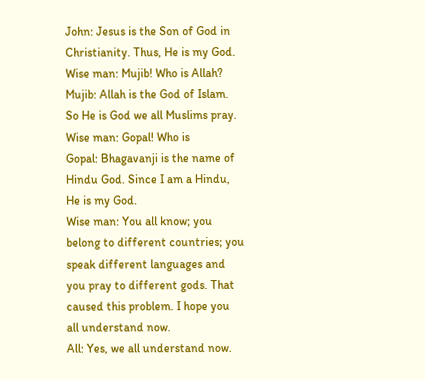John: Jesus is the Son of God in
Christianity. Thus, He is my God.
Wise man: Mujib! Who is Allah?
Mujib: Allah is the God of Islam.
So He is God we all Muslims pray.
Wise man: Gopal! Who is
Gopal: Bhagavanji is the name of
Hindu God. Since I am a Hindu,
He is my God.
Wise man: You all know; you
belong to different countries; you
speak different languages and
you pray to different gods. That
caused this problem. I hope you
all understand now.
All: Yes, we all understand now.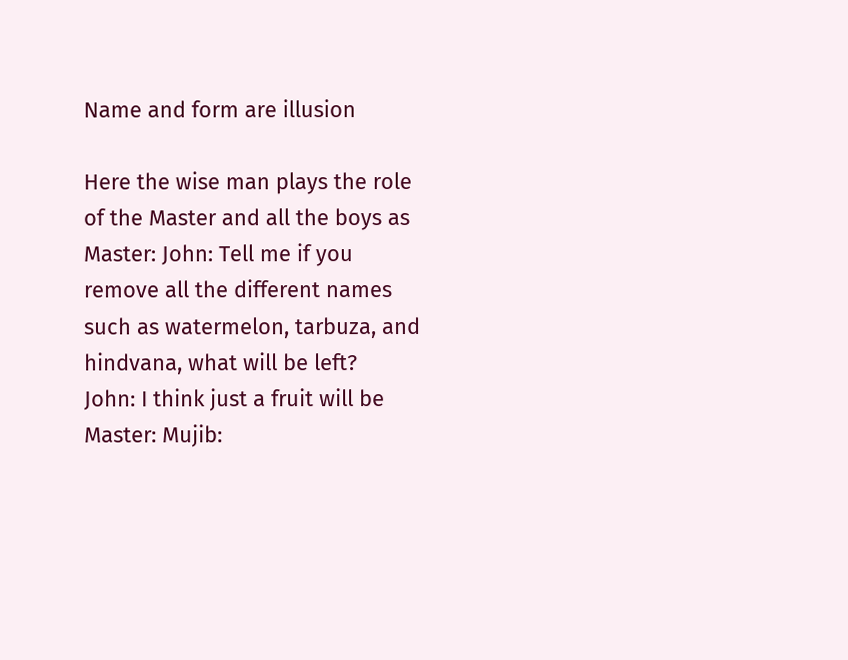Name and form are illusion

Here the wise man plays the role
of the Master and all the boys as
Master: John: Tell me if you
remove all the different names
such as watermelon, tarbuza, and
hindvana, what will be left?
John: I think just a fruit will be
Master: Mujib: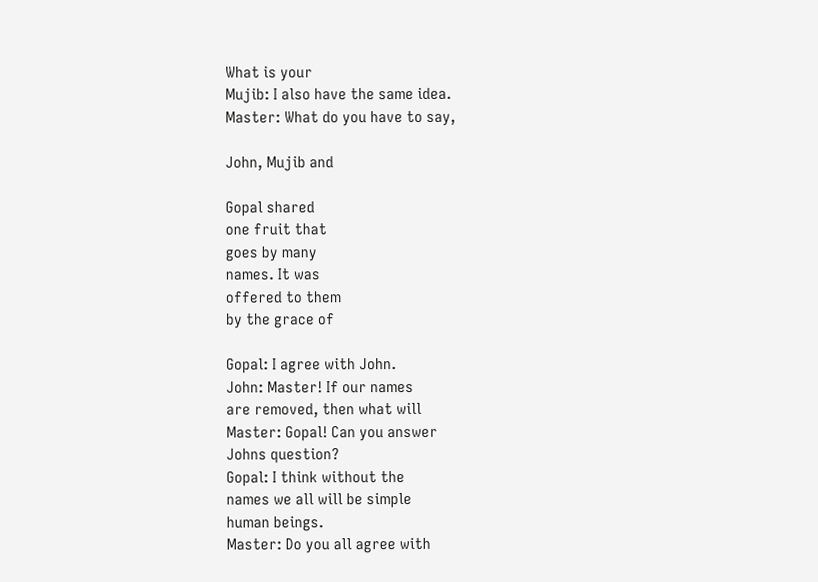What is your
Mujib: I also have the same idea.
Master: What do you have to say,

John, Mujib and

Gopal shared
one fruit that
goes by many
names. It was
offered to them
by the grace of

Gopal: I agree with John.
John: Master! If our names
are removed, then what will
Master: Gopal! Can you answer
Johns question?
Gopal: I think without the
names we all will be simple
human beings.
Master: Do you all agree with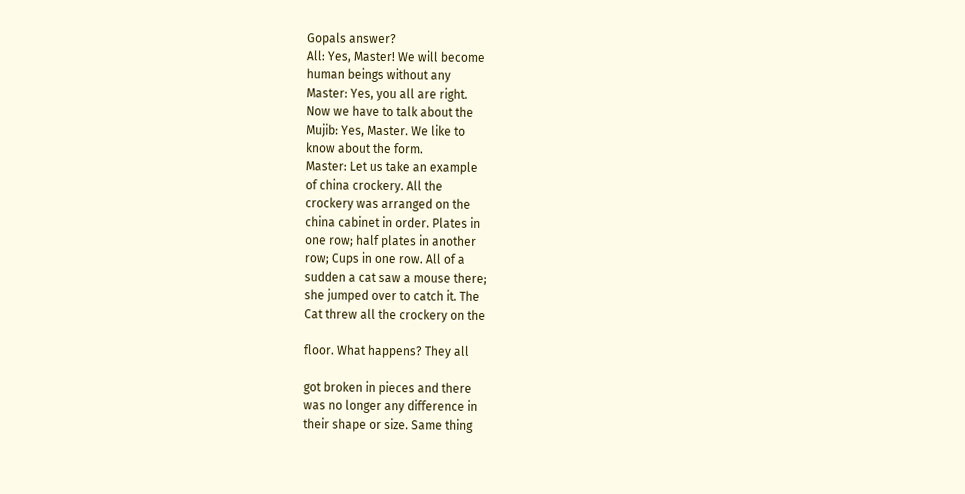Gopals answer?
All: Yes, Master! We will become
human beings without any
Master: Yes, you all are right.
Now we have to talk about the
Mujib: Yes, Master. We like to
know about the form.
Master: Let us take an example
of china crockery. All the
crockery was arranged on the
china cabinet in order. Plates in
one row; half plates in another
row; Cups in one row. All of a
sudden a cat saw a mouse there;
she jumped over to catch it. The
Cat threw all the crockery on the

floor. What happens? They all

got broken in pieces and there
was no longer any difference in
their shape or size. Same thing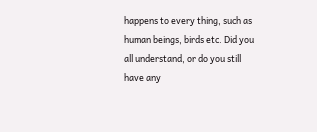happens to every thing, such as
human beings, birds etc. Did you
all understand, or do you still
have any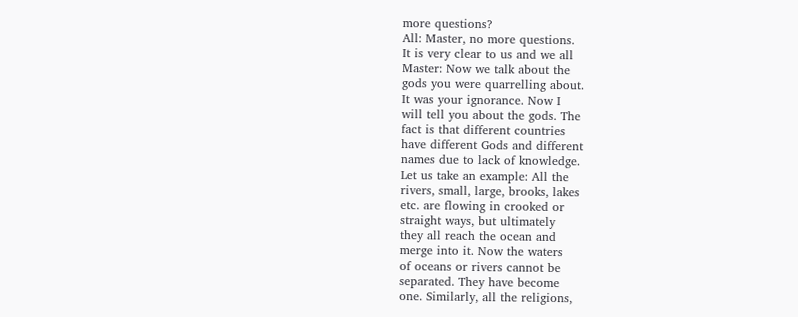more questions?
All: Master, no more questions.
It is very clear to us and we all
Master: Now we talk about the
gods you were quarrelling about.
It was your ignorance. Now I
will tell you about the gods. The
fact is that different countries
have different Gods and different
names due to lack of knowledge.
Let us take an example: All the
rivers, small, large, brooks, lakes
etc. are flowing in crooked or
straight ways, but ultimately
they all reach the ocean and
merge into it. Now the waters
of oceans or rivers cannot be
separated. They have become
one. Similarly, all the religions,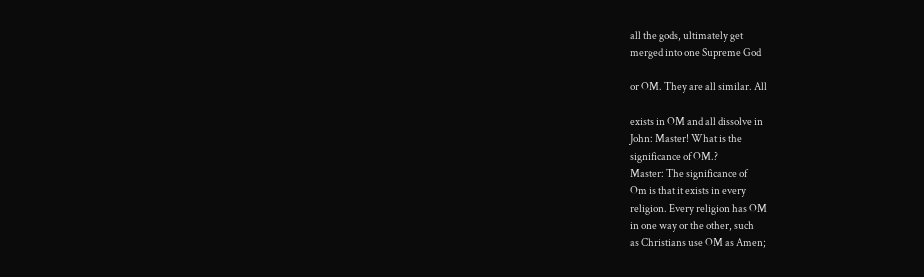all the gods, ultimately get
merged into one Supreme God

or OM. They are all similar. All

exists in OM and all dissolve in
John: Master! What is the
significance of OM.?
Master: The significance of
Om is that it exists in every
religion. Every religion has OM
in one way or the other, such
as Christians use OM as Amen;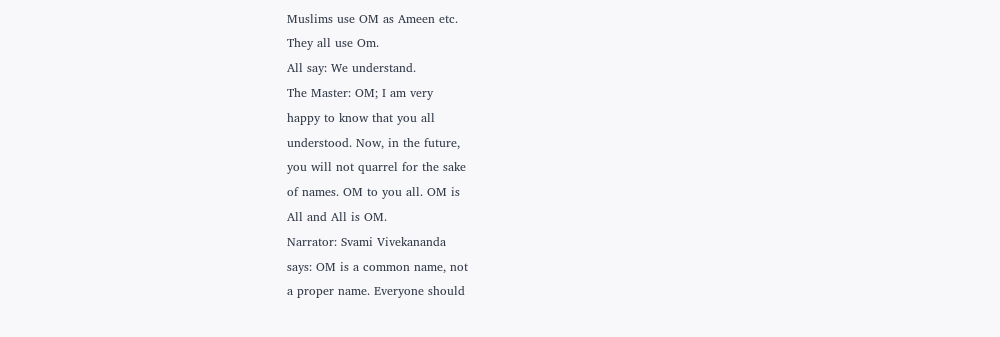Muslims use OM as Ameen etc.
They all use Om.
All say: We understand.
The Master: OM; I am very
happy to know that you all
understood. Now, in the future,
you will not quarrel for the sake
of names. OM to you all. OM is
All and All is OM.
Narrator: Svami Vivekananda
says: OM is a common name, not
a proper name. Everyone should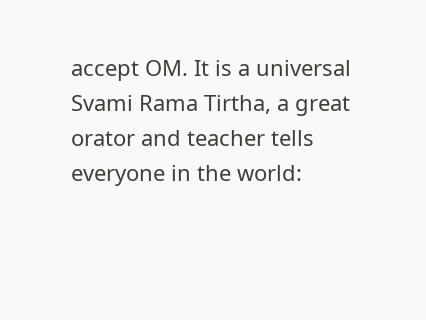accept OM. It is a universal
Svami Rama Tirtha, a great
orator and teacher tells
everyone in the world: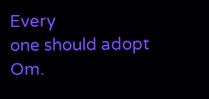Every
one should adopt Om.